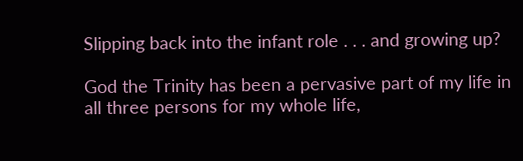Slipping back into the infant role . . . and growing up?

God the Trinity has been a pervasive part of my life in all three persons for my whole life,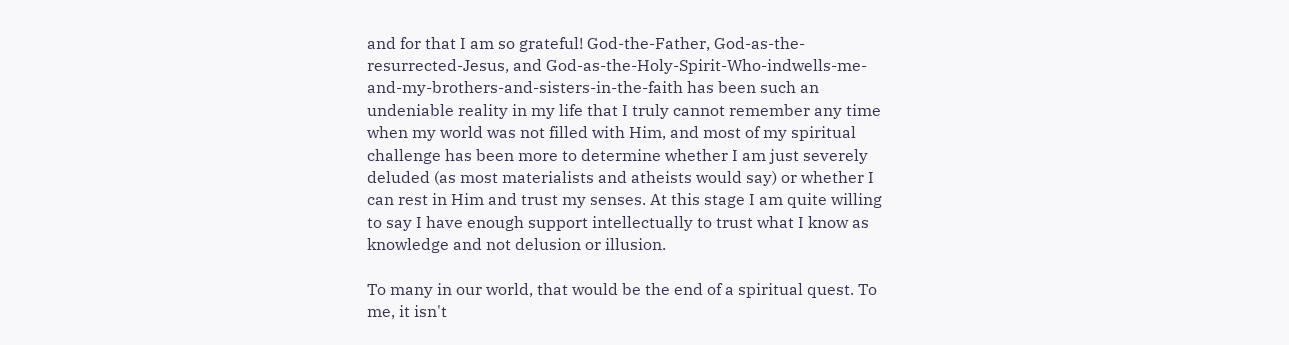and for that I am so grateful! God-the-Father, God-as-the-resurrected-Jesus, and God-as-the-Holy-Spirit-Who-indwells-me-and-my-brothers-and-sisters-in-the-faith has been such an undeniable reality in my life that I truly cannot remember any time when my world was not filled with Him, and most of my spiritual challenge has been more to determine whether I am just severely deluded (as most materialists and atheists would say) or whether I can rest in Him and trust my senses. At this stage I am quite willing to say I have enough support intellectually to trust what I know as knowledge and not delusion or illusion.

To many in our world, that would be the end of a spiritual quest. To me, it isn't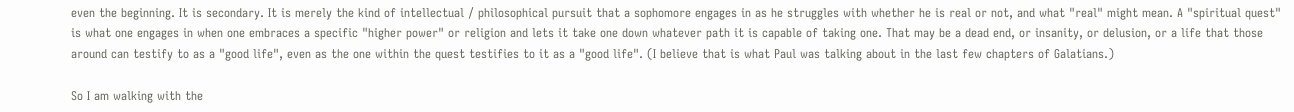even the beginning. It is secondary. It is merely the kind of intellectual / philosophical pursuit that a sophomore engages in as he struggles with whether he is real or not, and what "real" might mean. A "spiritual quest" is what one engages in when one embraces a specific "higher power" or religion and lets it take one down whatever path it is capable of taking one. That may be a dead end, or insanity, or delusion, or a life that those around can testify to as a "good life", even as the one within the quest testifies to it as a "good life". (I believe that is what Paul was talking about in the last few chapters of Galatians.)

So I am walking with the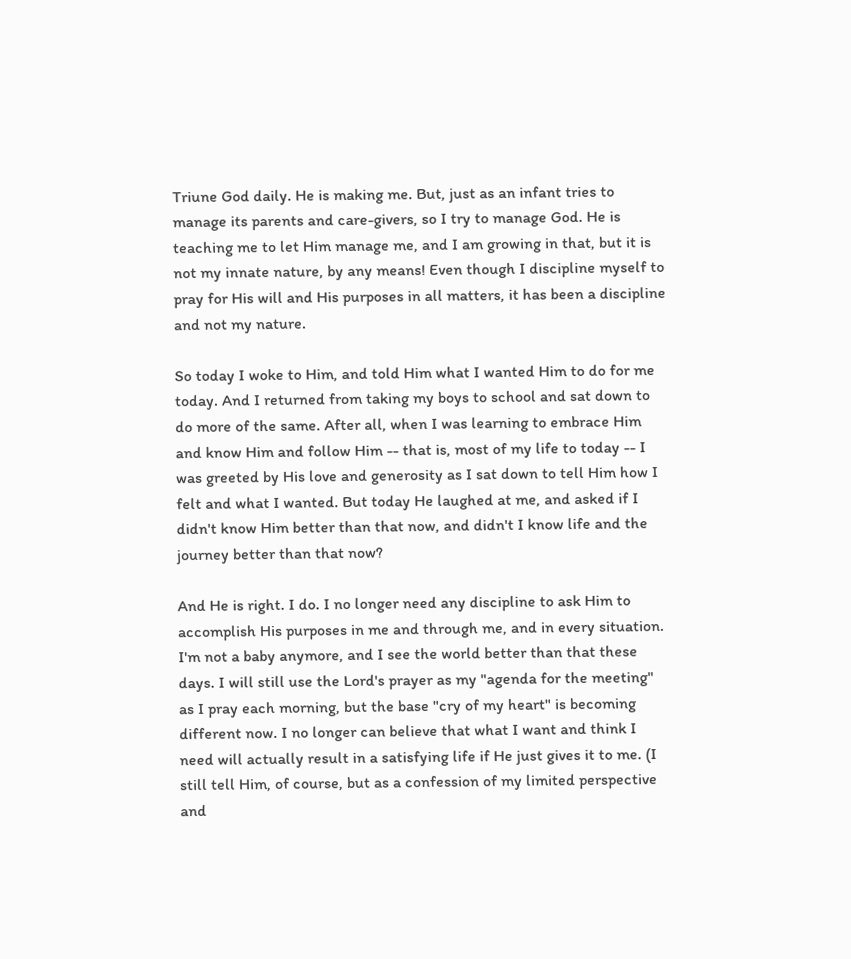Triune God daily. He is making me. But, just as an infant tries to manage its parents and care-givers, so I try to manage God. He is teaching me to let Him manage me, and I am growing in that, but it is not my innate nature, by any means! Even though I discipline myself to pray for His will and His purposes in all matters, it has been a discipline and not my nature.

So today I woke to Him, and told Him what I wanted Him to do for me today. And I returned from taking my boys to school and sat down to do more of the same. After all, when I was learning to embrace Him and know Him and follow Him -- that is, most of my life to today -- I was greeted by His love and generosity as I sat down to tell Him how I felt and what I wanted. But today He laughed at me, and asked if I didn't know Him better than that now, and didn't I know life and the journey better than that now?

And He is right. I do. I no longer need any discipline to ask Him to accomplish His purposes in me and through me, and in every situation. I'm not a baby anymore, and I see the world better than that these days. I will still use the Lord's prayer as my "agenda for the meeting" as I pray each morning, but the base "cry of my heart" is becoming different now. I no longer can believe that what I want and think I need will actually result in a satisfying life if He just gives it to me. (I still tell Him, of course, but as a confession of my limited perspective and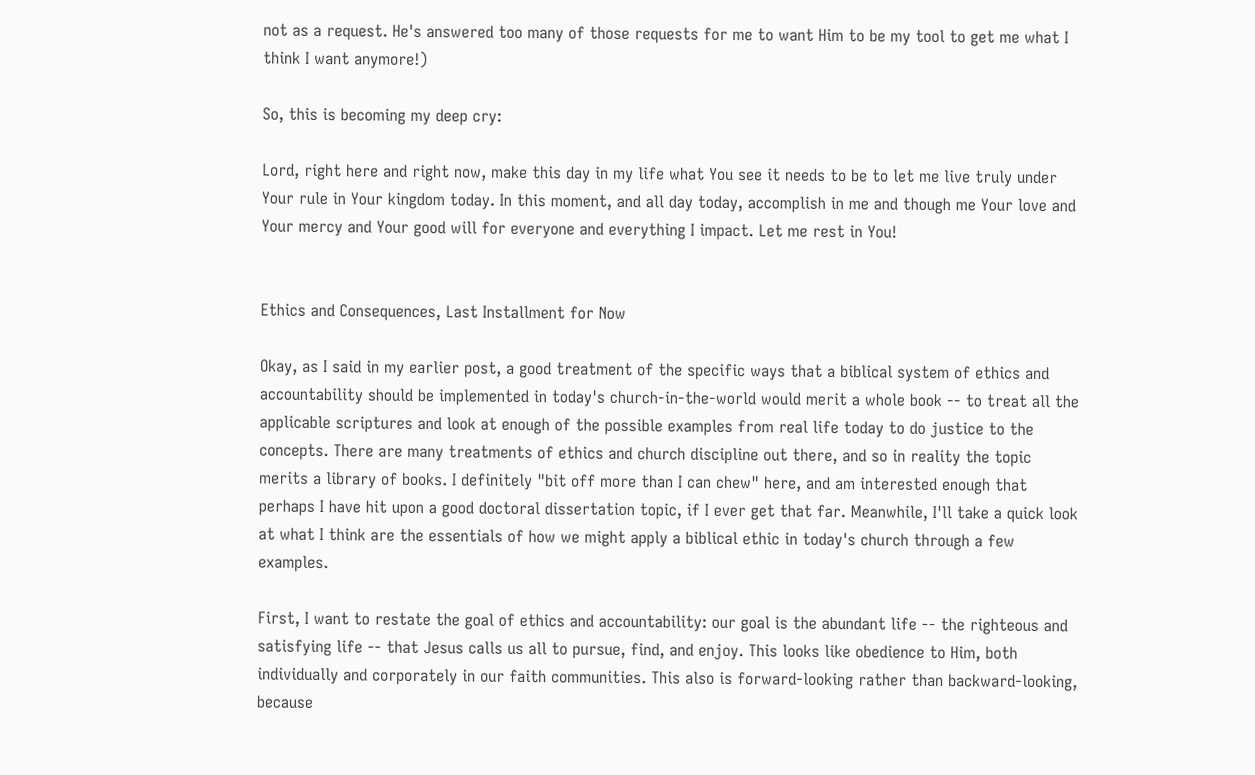not as a request. He's answered too many of those requests for me to want Him to be my tool to get me what I think I want anymore!)

So, this is becoming my deep cry:

Lord, right here and right now, make this day in my life what You see it needs to be to let me live truly under Your rule in Your kingdom today. In this moment, and all day today, accomplish in me and though me Your love and Your mercy and Your good will for everyone and everything I impact. Let me rest in You!


Ethics and Consequences, Last Installment for Now

Okay, as I said in my earlier post, a good treatment of the specific ways that a biblical system of ethics and accountability should be implemented in today's church-in-the-world would merit a whole book -- to treat all the applicable scriptures and look at enough of the possible examples from real life today to do justice to the concepts. There are many treatments of ethics and church discipline out there, and so in reality the topic merits a library of books. I definitely "bit off more than I can chew" here, and am interested enough that perhaps I have hit upon a good doctoral dissertation topic, if I ever get that far. Meanwhile, I'll take a quick look at what I think are the essentials of how we might apply a biblical ethic in today's church through a few examples.

First, I want to restate the goal of ethics and accountability: our goal is the abundant life -- the righteous and satisfying life -- that Jesus calls us all to pursue, find, and enjoy. This looks like obedience to Him, both individually and corporately in our faith communities. This also is forward-looking rather than backward-looking, because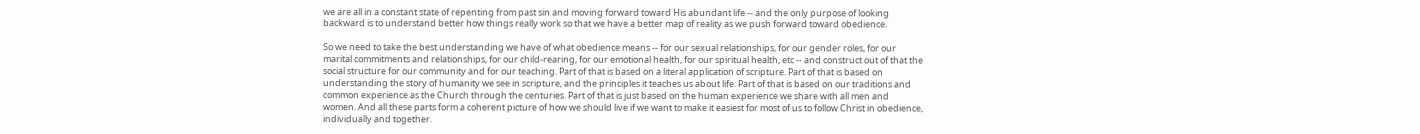we are all in a constant state of repenting from past sin and moving forward toward His abundant life -- and the only purpose of looking backward is to understand better how things really work so that we have a better map of reality as we push forward toward obedience.

So we need to take the best understanding we have of what obedience means -- for our sexual relationships, for our gender roles, for our marital commitments and relationships, for our child-rearing, for our emotional health, for our spiritual health, etc -- and construct out of that the social structure for our community and for our teaching. Part of that is based on a literal application of scripture. Part of that is based on understanding the story of humanity we see in scripture, and the principles it teaches us about life. Part of that is based on our traditions and common experience as the Church through the centuries. Part of that is just based on the human experience we share with all men and women. And all these parts form a coherent picture of how we should live if we want to make it easiest for most of us to follow Christ in obedience, individually and together.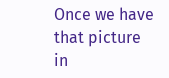Once we have that picture in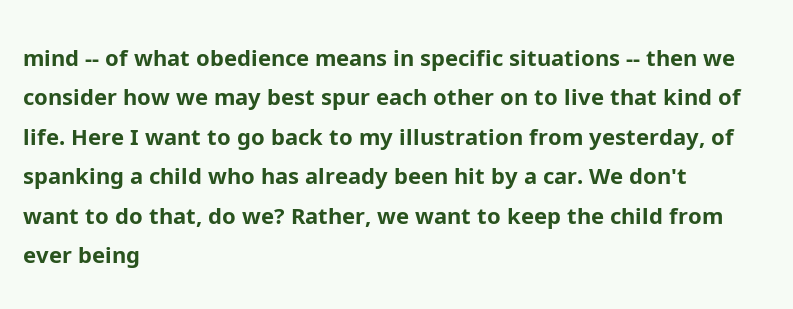mind -- of what obedience means in specific situations -- then we consider how we may best spur each other on to live that kind of life. Here I want to go back to my illustration from yesterday, of spanking a child who has already been hit by a car. We don't want to do that, do we? Rather, we want to keep the child from ever being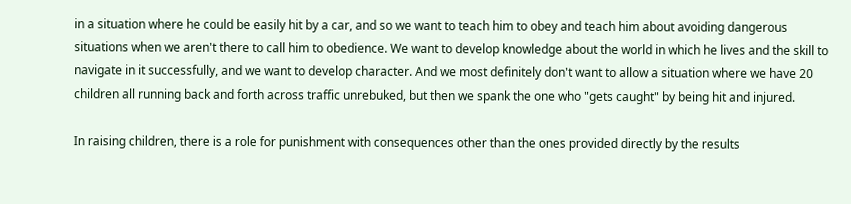in a situation where he could be easily hit by a car, and so we want to teach him to obey and teach him about avoiding dangerous situations when we aren't there to call him to obedience. We want to develop knowledge about the world in which he lives and the skill to navigate in it successfully, and we want to develop character. And we most definitely don't want to allow a situation where we have 20 children all running back and forth across traffic unrebuked, but then we spank the one who "gets caught" by being hit and injured.

In raising children, there is a role for punishment with consequences other than the ones provided directly by the results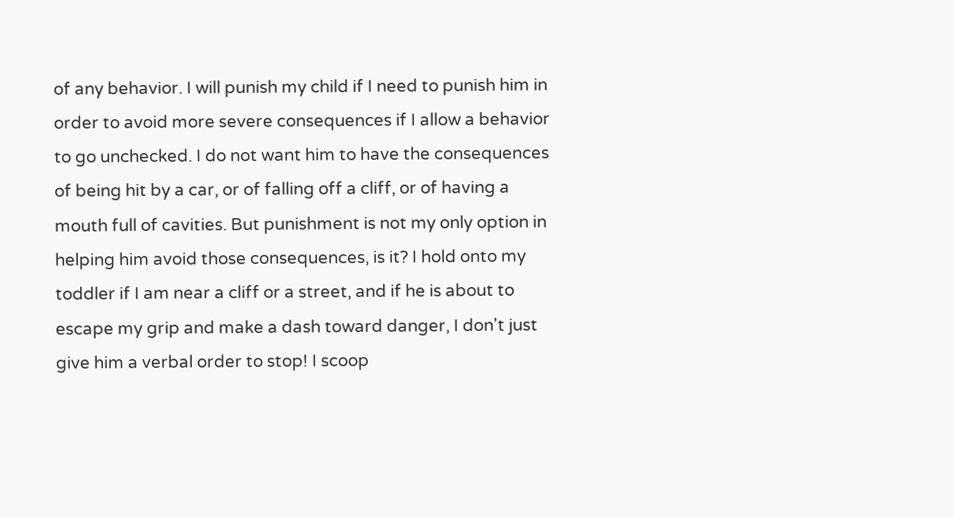of any behavior. I will punish my child if I need to punish him in order to avoid more severe consequences if I allow a behavior to go unchecked. I do not want him to have the consequences of being hit by a car, or of falling off a cliff, or of having a mouth full of cavities. But punishment is not my only option in helping him avoid those consequences, is it? I hold onto my toddler if I am near a cliff or a street, and if he is about to escape my grip and make a dash toward danger, I don't just give him a verbal order to stop! I scoop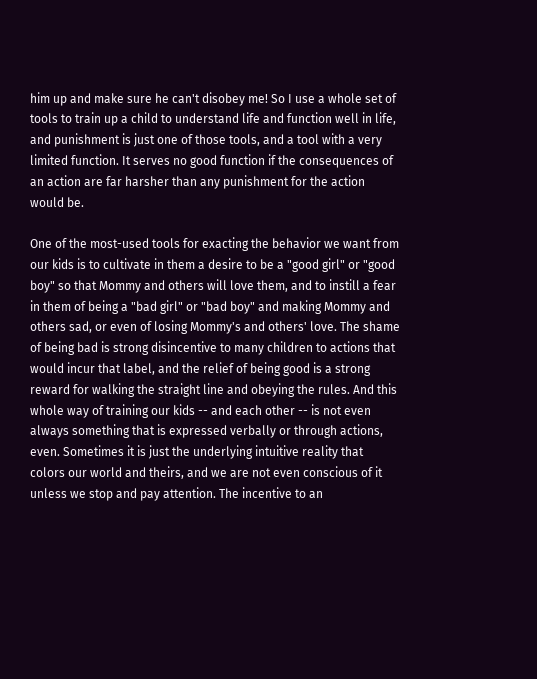him up and make sure he can't disobey me! So I use a whole set of tools to train up a child to understand life and function well in life, and punishment is just one of those tools, and a tool with a very limited function. It serves no good function if the consequences of an action are far harsher than any punishment for the action would be.

One of the most-used tools for exacting the behavior we want from our kids is to cultivate in them a desire to be a "good girl" or "good boy" so that Mommy and others will love them, and to instill a fear in them of being a "bad girl" or "bad boy" and making Mommy and others sad, or even of losing Mommy's and others' love. The shame of being bad is strong disincentive to many children to actions that would incur that label, and the relief of being good is a strong reward for walking the straight line and obeying the rules. And this whole way of training our kids -- and each other -- is not even always something that is expressed verbally or through actions, even. Sometimes it is just the underlying intuitive reality that colors our world and theirs, and we are not even conscious of it unless we stop and pay attention. The incentive to an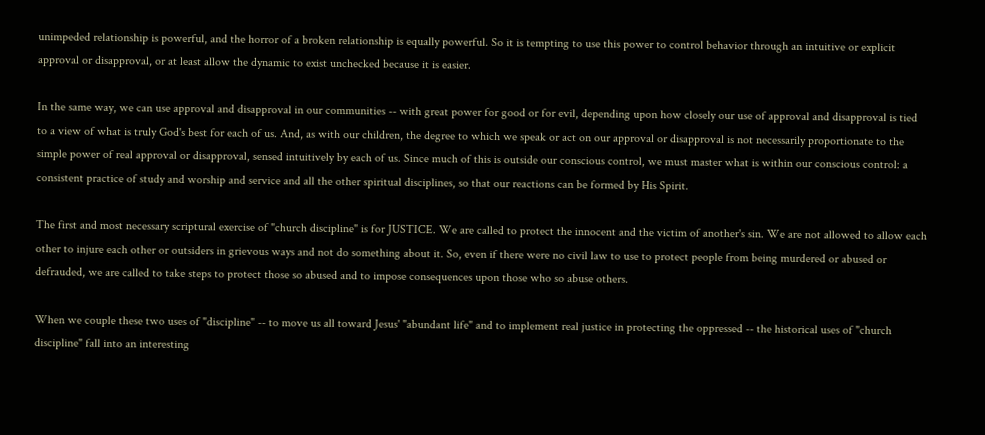unimpeded relationship is powerful, and the horror of a broken relationship is equally powerful. So it is tempting to use this power to control behavior through an intuitive or explicit approval or disapproval, or at least allow the dynamic to exist unchecked because it is easier.

In the same way, we can use approval and disapproval in our communities -- with great power for good or for evil, depending upon how closely our use of approval and disapproval is tied to a view of what is truly God's best for each of us. And, as with our children, the degree to which we speak or act on our approval or disapproval is not necessarily proportionate to the simple power of real approval or disapproval, sensed intuitively by each of us. Since much of this is outside our conscious control, we must master what is within our conscious control: a consistent practice of study and worship and service and all the other spiritual disciplines, so that our reactions can be formed by His Spirit.

The first and most necessary scriptural exercise of "church discipline" is for JUSTICE. We are called to protect the innocent and the victim of another's sin. We are not allowed to allow each other to injure each other or outsiders in grievous ways and not do something about it. So, even if there were no civil law to use to protect people from being murdered or abused or defrauded, we are called to take steps to protect those so abused and to impose consequences upon those who so abuse others.

When we couple these two uses of "discipline" -- to move us all toward Jesus' "abundant life" and to implement real justice in protecting the oppressed -- the historical uses of "church discipline" fall into an interesting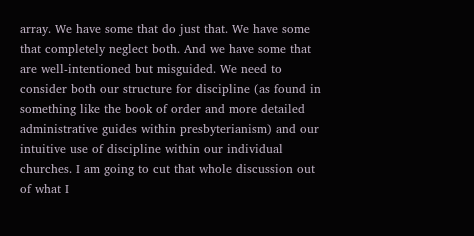array. We have some that do just that. We have some that completely neglect both. And we have some that are well-intentioned but misguided. We need to consider both our structure for discipline (as found in something like the book of order and more detailed administrative guides within presbyterianism) and our intuitive use of discipline within our individual churches. I am going to cut that whole discussion out of what I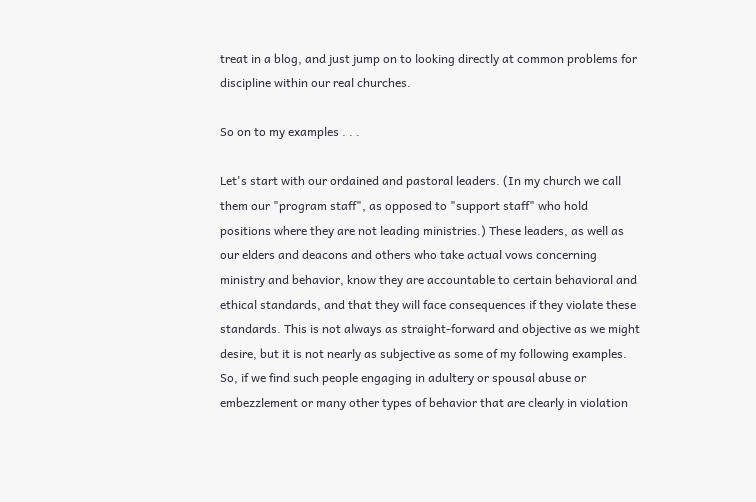treat in a blog, and just jump on to looking directly at common problems for discipline within our real churches.

So on to my examples . . .

Let's start with our ordained and pastoral leaders. (In my church we call them our "program staff", as opposed to "support staff" who hold positions where they are not leading ministries.) These leaders, as well as our elders and deacons and others who take actual vows concerning ministry and behavior, know they are accountable to certain behavioral and ethical standards, and that they will face consequences if they violate these standards. This is not always as straight-forward and objective as we might desire, but it is not nearly as subjective as some of my following examples. So, if we find such people engaging in adultery or spousal abuse or embezzlement or many other types of behavior that are clearly in violation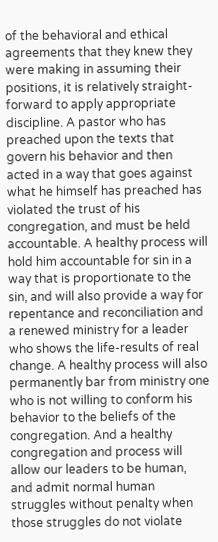of the behavioral and ethical agreements that they knew they were making in assuming their positions, it is relatively straight-forward to apply appropriate discipline. A pastor who has preached upon the texts that govern his behavior and then acted in a way that goes against what he himself has preached has violated the trust of his congregation, and must be held accountable. A healthy process will hold him accountable for sin in a way that is proportionate to the sin, and will also provide a way for repentance and reconciliation and a renewed ministry for a leader who shows the life-results of real change. A healthy process will also permanently bar from ministry one who is not willing to conform his behavior to the beliefs of the congregation. And a healthy congregation and process will allow our leaders to be human, and admit normal human struggles without penalty when those struggles do not violate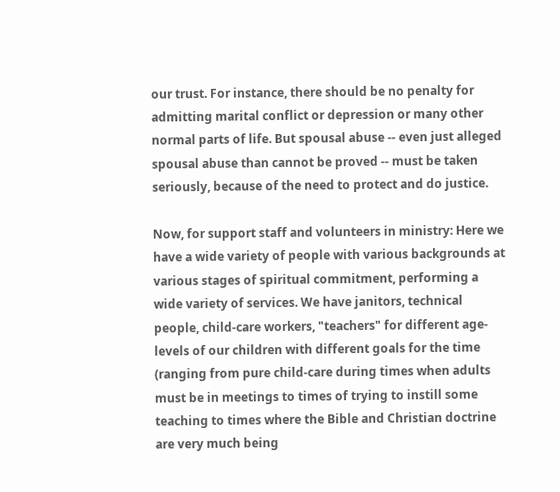our trust. For instance, there should be no penalty for admitting marital conflict or depression or many other normal parts of life. But spousal abuse -- even just alleged spousal abuse than cannot be proved -- must be taken seriously, because of the need to protect and do justice.

Now, for support staff and volunteers in ministry: Here we have a wide variety of people with various backgrounds at various stages of spiritual commitment, performing a wide variety of services. We have janitors, technical people, child-care workers, "teachers" for different age-levels of our children with different goals for the time (ranging from pure child-care during times when adults must be in meetings to times of trying to instill some teaching to times where the Bible and Christian doctrine are very much being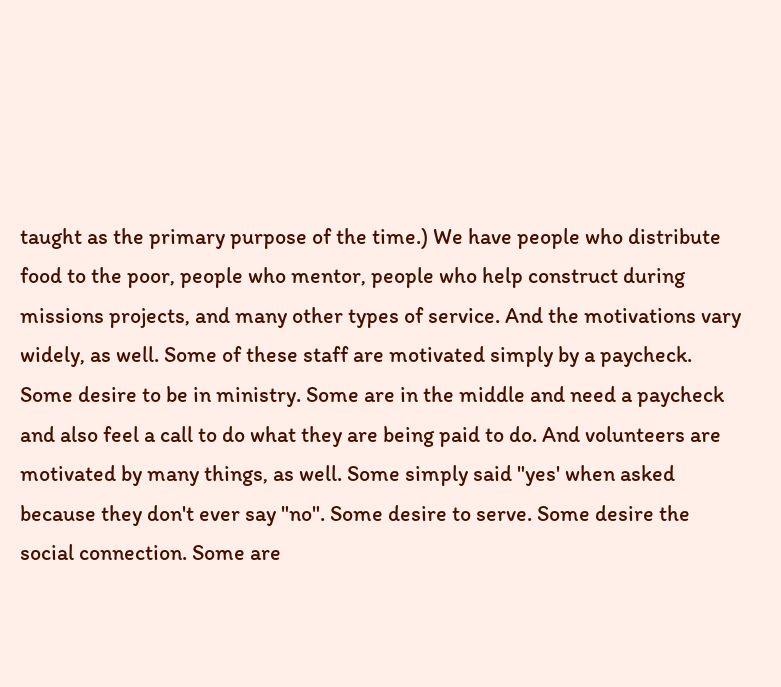taught as the primary purpose of the time.) We have people who distribute food to the poor, people who mentor, people who help construct during missions projects, and many other types of service. And the motivations vary widely, as well. Some of these staff are motivated simply by a paycheck. Some desire to be in ministry. Some are in the middle and need a paycheck and also feel a call to do what they are being paid to do. And volunteers are motivated by many things, as well. Some simply said "yes' when asked because they don't ever say "no". Some desire to serve. Some desire the social connection. Some are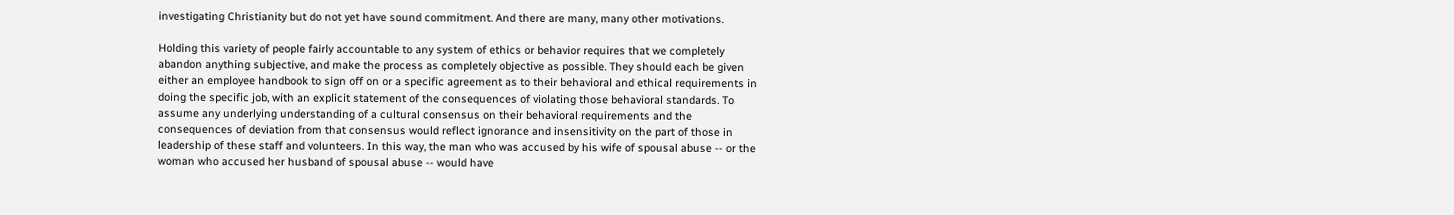investigating Christianity but do not yet have sound commitment. And there are many, many other motivations.

Holding this variety of people fairly accountable to any system of ethics or behavior requires that we completely abandon anything subjective, and make the process as completely objective as possible. They should each be given either an employee handbook to sign off on or a specific agreement as to their behavioral and ethical requirements in doing the specific job, with an explicit statement of the consequences of violating those behavioral standards. To assume any underlying understanding of a cultural consensus on their behavioral requirements and the consequences of deviation from that consensus would reflect ignorance and insensitivity on the part of those in leadership of these staff and volunteers. In this way, the man who was accused by his wife of spousal abuse -- or the woman who accused her husband of spousal abuse -- would have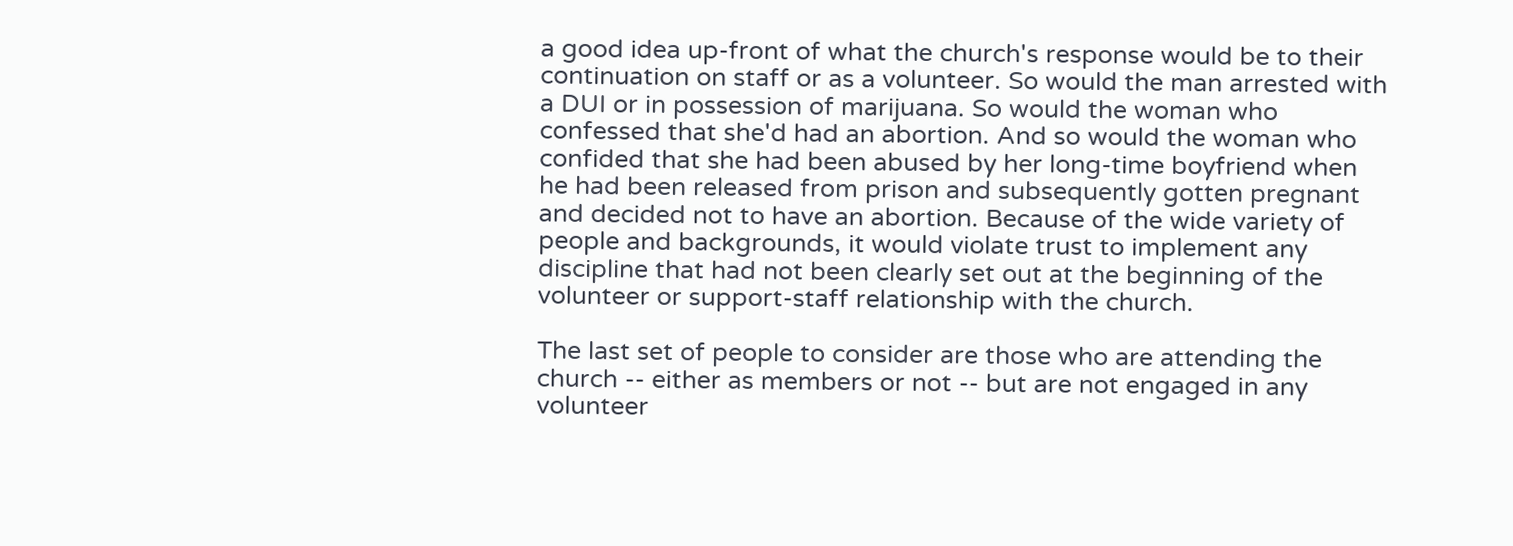a good idea up-front of what the church's response would be to their continuation on staff or as a volunteer. So would the man arrested with a DUI or in possession of marijuana. So would the woman who confessed that she'd had an abortion. And so would the woman who confided that she had been abused by her long-time boyfriend when he had been released from prison and subsequently gotten pregnant and decided not to have an abortion. Because of the wide variety of people and backgrounds, it would violate trust to implement any discipline that had not been clearly set out at the beginning of the volunteer or support-staff relationship with the church.

The last set of people to consider are those who are attending the church -- either as members or not -- but are not engaged in any volunteer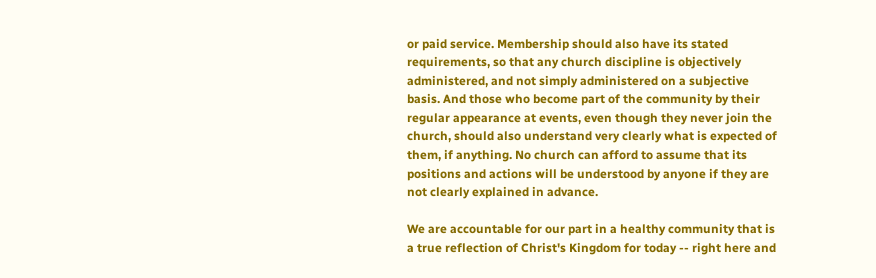or paid service. Membership should also have its stated requirements, so that any church discipline is objectively administered, and not simply administered on a subjective basis. And those who become part of the community by their regular appearance at events, even though they never join the church, should also understand very clearly what is expected of them, if anything. No church can afford to assume that its positions and actions will be understood by anyone if they are not clearly explained in advance.

We are accountable for our part in a healthy community that is a true reflection of Christ's Kingdom for today -- right here and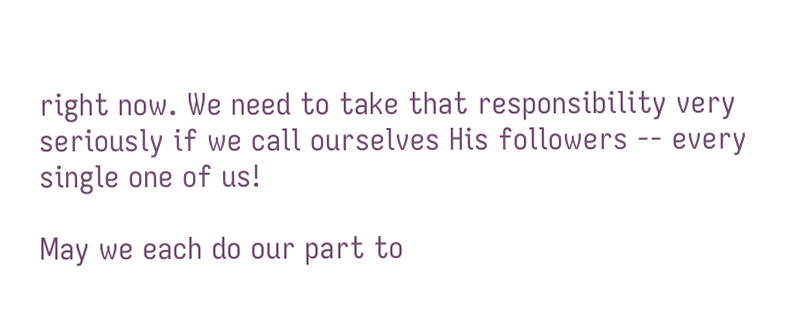right now. We need to take that responsibility very seriously if we call ourselves His followers -- every single one of us!

May we each do our part to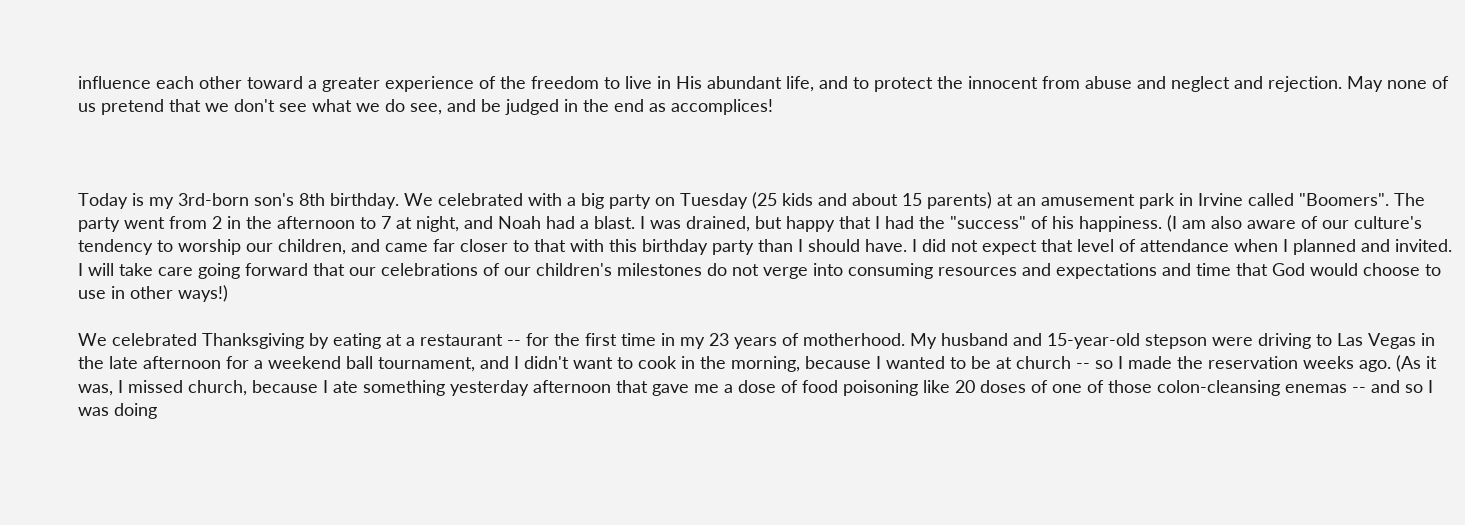influence each other toward a greater experience of the freedom to live in His abundant life, and to protect the innocent from abuse and neglect and rejection. May none of us pretend that we don't see what we do see, and be judged in the end as accomplices!



Today is my 3rd-born son's 8th birthday. We celebrated with a big party on Tuesday (25 kids and about 15 parents) at an amusement park in Irvine called "Boomers". The party went from 2 in the afternoon to 7 at night, and Noah had a blast. I was drained, but happy that I had the "success" of his happiness. (I am also aware of our culture's tendency to worship our children, and came far closer to that with this birthday party than I should have. I did not expect that level of attendance when I planned and invited. I will take care going forward that our celebrations of our children's milestones do not verge into consuming resources and expectations and time that God would choose to use in other ways!)

We celebrated Thanksgiving by eating at a restaurant -- for the first time in my 23 years of motherhood. My husband and 15-year-old stepson were driving to Las Vegas in the late afternoon for a weekend ball tournament, and I didn't want to cook in the morning, because I wanted to be at church -- so I made the reservation weeks ago. (As it was, I missed church, because I ate something yesterday afternoon that gave me a dose of food poisoning like 20 doses of one of those colon-cleansing enemas -- and so I was doing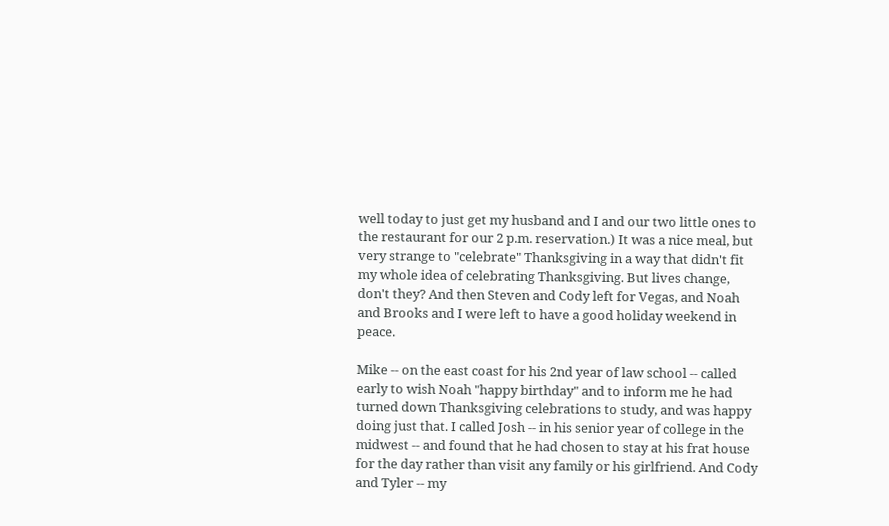well today to just get my husband and I and our two little ones to the restaurant for our 2 p.m. reservation.) It was a nice meal, but very strange to "celebrate" Thanksgiving in a way that didn't fit my whole idea of celebrating Thanksgiving. But lives change, don't they? And then Steven and Cody left for Vegas, and Noah and Brooks and I were left to have a good holiday weekend in peace.

Mike -- on the east coast for his 2nd year of law school -- called early to wish Noah "happy birthday" and to inform me he had turned down Thanksgiving celebrations to study, and was happy doing just that. I called Josh -- in his senior year of college in the midwest -- and found that he had chosen to stay at his frat house for the day rather than visit any family or his girlfriend. And Cody and Tyler -- my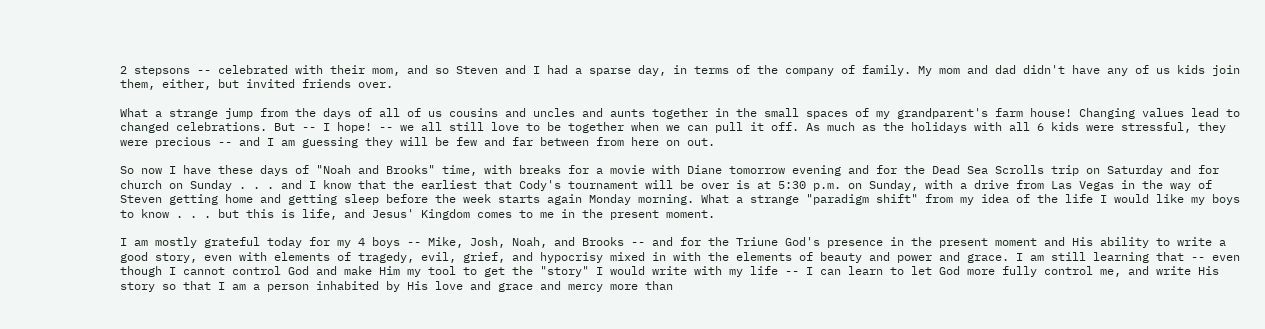2 stepsons -- celebrated with their mom, and so Steven and I had a sparse day, in terms of the company of family. My mom and dad didn't have any of us kids join them, either, but invited friends over.

What a strange jump from the days of all of us cousins and uncles and aunts together in the small spaces of my grandparent's farm house! Changing values lead to changed celebrations. But -- I hope! -- we all still love to be together when we can pull it off. As much as the holidays with all 6 kids were stressful, they were precious -- and I am guessing they will be few and far between from here on out.

So now I have these days of "Noah and Brooks" time, with breaks for a movie with Diane tomorrow evening and for the Dead Sea Scrolls trip on Saturday and for church on Sunday . . . and I know that the earliest that Cody's tournament will be over is at 5:30 p.m. on Sunday, with a drive from Las Vegas in the way of Steven getting home and getting sleep before the week starts again Monday morning. What a strange "paradigm shift" from my idea of the life I would like my boys to know . . . but this is life, and Jesus' Kingdom comes to me in the present moment.

I am mostly grateful today for my 4 boys -- Mike, Josh, Noah, and Brooks -- and for the Triune God's presence in the present moment and His ability to write a good story, even with elements of tragedy, evil, grief, and hypocrisy mixed in with the elements of beauty and power and grace. I am still learning that -- even though I cannot control God and make Him my tool to get the "story" I would write with my life -- I can learn to let God more fully control me, and write His story so that I am a person inhabited by His love and grace and mercy more than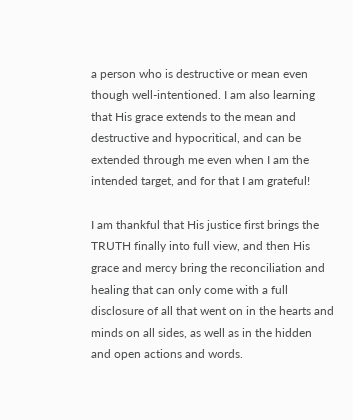a person who is destructive or mean even though well-intentioned. I am also learning that His grace extends to the mean and destructive and hypocritical, and can be extended through me even when I am the intended target, and for that I am grateful!

I am thankful that His justice first brings the TRUTH finally into full view, and then His grace and mercy bring the reconciliation and healing that can only come with a full disclosure of all that went on in the hearts and minds on all sides, as well as in the hidden and open actions and words.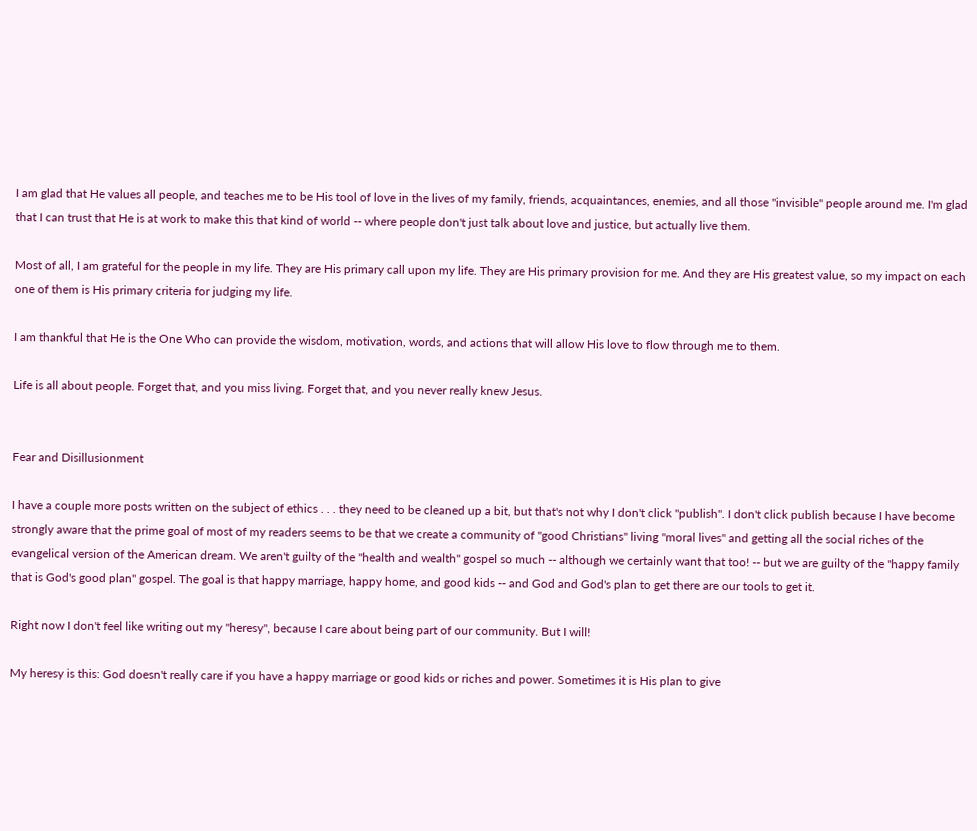I am glad that He values all people, and teaches me to be His tool of love in the lives of my family, friends, acquaintances, enemies, and all those "invisible" people around me. I'm glad that I can trust that He is at work to make this that kind of world -- where people don't just talk about love and justice, but actually live them.

Most of all, I am grateful for the people in my life. They are His primary call upon my life. They are His primary provision for me. And they are His greatest value, so my impact on each one of them is His primary criteria for judging my life.

I am thankful that He is the One Who can provide the wisdom, motivation, words, and actions that will allow His love to flow through me to them.

Life is all about people. Forget that, and you miss living. Forget that, and you never really knew Jesus.


Fear and Disillusionment

I have a couple more posts written on the subject of ethics . . . they need to be cleaned up a bit, but that's not why I don't click "publish". I don't click publish because I have become strongly aware that the prime goal of most of my readers seems to be that we create a community of "good Christians" living "moral lives" and getting all the social riches of the evangelical version of the American dream. We aren't guilty of the "health and wealth" gospel so much -- although we certainly want that too! -- but we are guilty of the "happy family that is God's good plan" gospel. The goal is that happy marriage, happy home, and good kids -- and God and God's plan to get there are our tools to get it.

Right now I don't feel like writing out my "heresy", because I care about being part of our community. But I will!

My heresy is this: God doesn't really care if you have a happy marriage or good kids or riches and power. Sometimes it is His plan to give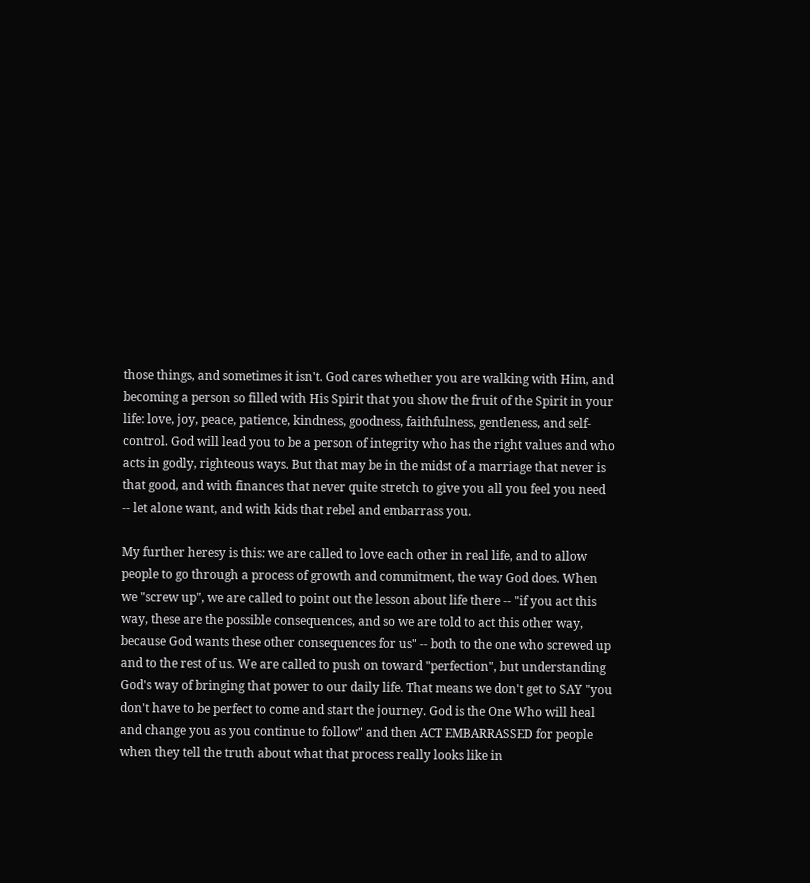those things, and sometimes it isn't. God cares whether you are walking with Him, and becoming a person so filled with His Spirit that you show the fruit of the Spirit in your life: love, joy, peace, patience, kindness, goodness, faithfulness, gentleness, and self-control. God will lead you to be a person of integrity who has the right values and who acts in godly, righteous ways. But that may be in the midst of a marriage that never is that good, and with finances that never quite stretch to give you all you feel you need -- let alone want, and with kids that rebel and embarrass you.

My further heresy is this: we are called to love each other in real life, and to allow people to go through a process of growth and commitment, the way God does. When we "screw up", we are called to point out the lesson about life there -- "if you act this way, these are the possible consequences, and so we are told to act this other way, because God wants these other consequences for us" -- both to the one who screwed up and to the rest of us. We are called to push on toward "perfection", but understanding God's way of bringing that power to our daily life. That means we don't get to SAY "you don't have to be perfect to come and start the journey. God is the One Who will heal and change you as you continue to follow" and then ACT EMBARRASSED for people when they tell the truth about what that process really looks like in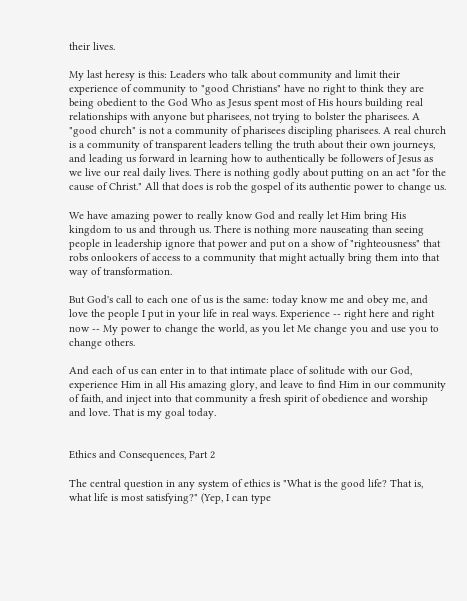their lives.

My last heresy is this: Leaders who talk about community and limit their experience of community to "good Christians" have no right to think they are being obedient to the God Who as Jesus spent most of His hours building real relationships with anyone but pharisees, not trying to bolster the pharisees. A "good church" is not a community of pharisees discipling pharisees. A real church is a community of transparent leaders telling the truth about their own journeys, and leading us forward in learning how to authentically be followers of Jesus as we live our real daily lives. There is nothing godly about putting on an act "for the cause of Christ." All that does is rob the gospel of its authentic power to change us.

We have amazing power to really know God and really let Him bring His kingdom to us and through us. There is nothing more nauseating than seeing people in leadership ignore that power and put on a show of "righteousness" that robs onlookers of access to a community that might actually bring them into that way of transformation.

But God's call to each one of us is the same: today know me and obey me, and love the people I put in your life in real ways. Experience -- right here and right now -- My power to change the world, as you let Me change you and use you to change others.

And each of us can enter in to that intimate place of solitude with our God, experience Him in all His amazing glory, and leave to find Him in our community of faith, and inject into that community a fresh spirit of obedience and worship and love. That is my goal today.


Ethics and Consequences, Part 2

The central question in any system of ethics is "What is the good life? That is, what life is most satisfying?" (Yep, I can type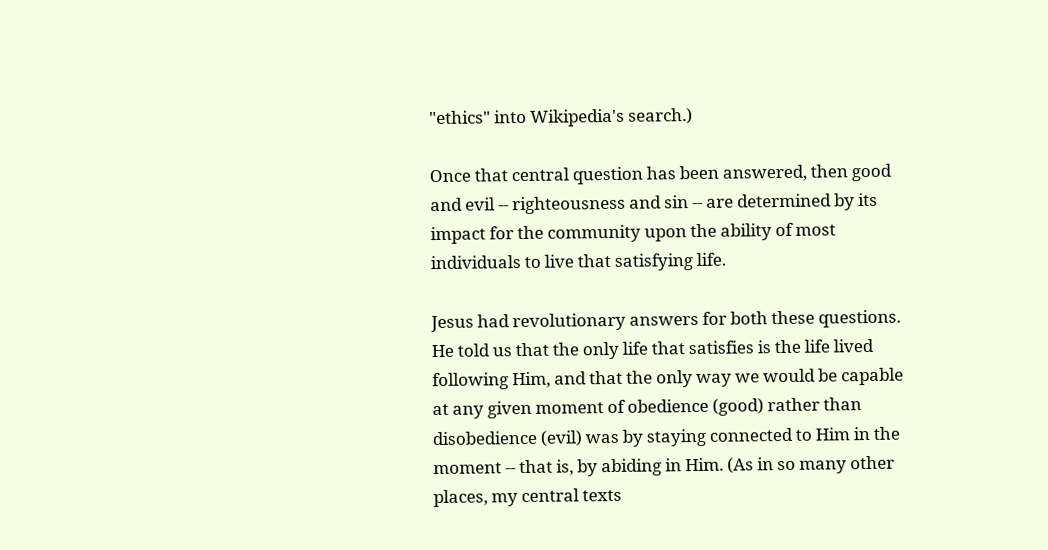"ethics" into Wikipedia's search.)

Once that central question has been answered, then good and evil -- righteousness and sin -- are determined by its impact for the community upon the ability of most individuals to live that satisfying life.

Jesus had revolutionary answers for both these questions. He told us that the only life that satisfies is the life lived following Him, and that the only way we would be capable at any given moment of obedience (good) rather than disobedience (evil) was by staying connected to Him in the moment -- that is, by abiding in Him. (As in so many other places, my central texts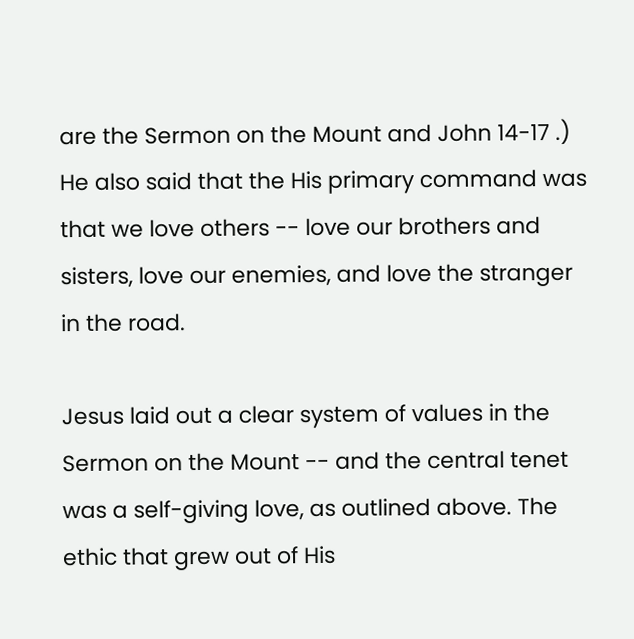are the Sermon on the Mount and John 14-17 .) He also said that the His primary command was that we love others -- love our brothers and sisters, love our enemies, and love the stranger in the road.

Jesus laid out a clear system of values in the Sermon on the Mount -- and the central tenet was a self-giving love, as outlined above. The ethic that grew out of His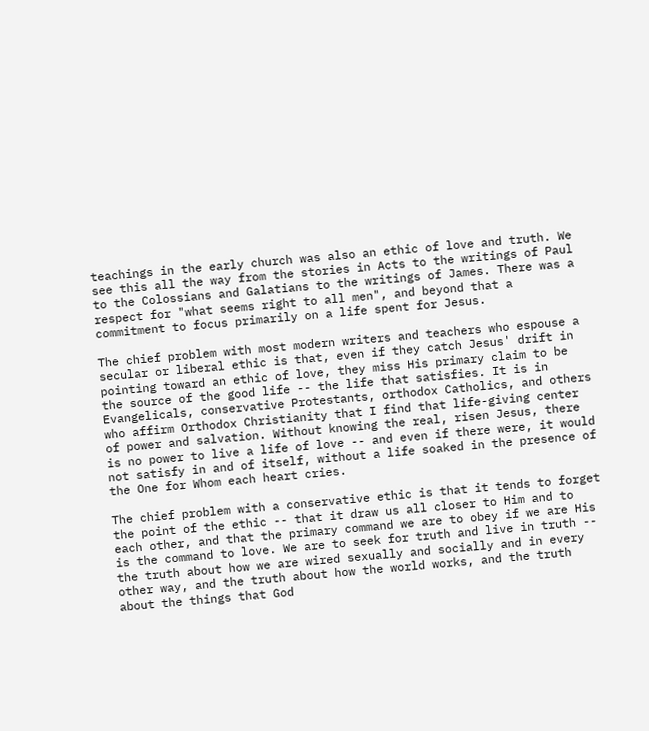teachings in the early church was also an ethic of love and truth. We see this all the way from the stories in Acts to the writings of Paul to the Colossians and Galatians to the writings of James. There was a respect for "what seems right to all men", and beyond that a commitment to focus primarily on a life spent for Jesus.

The chief problem with most modern writers and teachers who espouse a secular or liberal ethic is that, even if they catch Jesus' drift in pointing toward an ethic of love, they miss His primary claim to be the source of the good life -- the life that satisfies. It is in Evangelicals, conservative Protestants, orthodox Catholics, and others who affirm Orthodox Christianity that I find that life-giving center of power and salvation. Without knowing the real, risen Jesus, there is no power to live a life of love -- and even if there were, it would not satisfy in and of itself, without a life soaked in the presence of the One for Whom each heart cries.

The chief problem with a conservative ethic is that it tends to forget the point of the ethic -- that it draw us all closer to Him and to each other, and that the primary command we are to obey if we are His is the command to love. We are to seek for truth and live in truth -- the truth about how we are wired sexually and socially and in every other way, and the truth about how the world works, and the truth about the things that God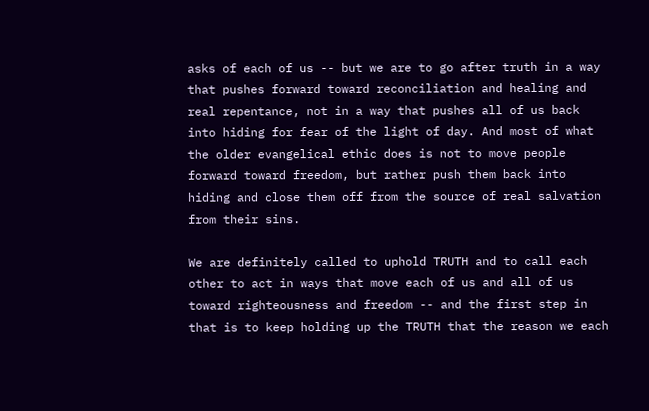asks of each of us -- but we are to go after truth in a way that pushes forward toward reconciliation and healing and real repentance, not in a way that pushes all of us back into hiding for fear of the light of day. And most of what the older evangelical ethic does is not to move people forward toward freedom, but rather push them back into hiding and close them off from the source of real salvation from their sins.

We are definitely called to uphold TRUTH and to call each other to act in ways that move each of us and all of us toward righteousness and freedom -- and the first step in that is to keep holding up the TRUTH that the reason we each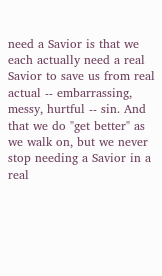need a Savior is that we each actually need a real Savior to save us from real actual -- embarrassing, messy, hurtful -- sin. And that we do "get better" as we walk on, but we never stop needing a Savior in a real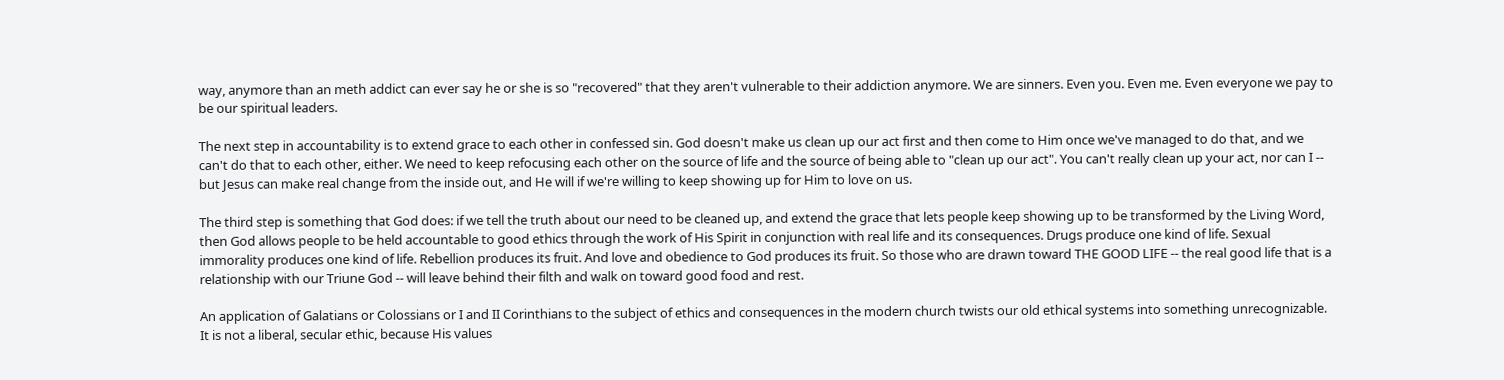way, anymore than an meth addict can ever say he or she is so "recovered" that they aren't vulnerable to their addiction anymore. We are sinners. Even you. Even me. Even everyone we pay to be our spiritual leaders.

The next step in accountability is to extend grace to each other in confessed sin. God doesn't make us clean up our act first and then come to Him once we've managed to do that, and we can't do that to each other, either. We need to keep refocusing each other on the source of life and the source of being able to "clean up our act". You can't really clean up your act, nor can I -- but Jesus can make real change from the inside out, and He will if we're willing to keep showing up for Him to love on us.

The third step is something that God does: if we tell the truth about our need to be cleaned up, and extend the grace that lets people keep showing up to be transformed by the Living Word, then God allows people to be held accountable to good ethics through the work of His Spirit in conjunction with real life and its consequences. Drugs produce one kind of life. Sexual immorality produces one kind of life. Rebellion produces its fruit. And love and obedience to God produces its fruit. So those who are drawn toward THE GOOD LIFE -- the real good life that is a relationship with our Triune God -- will leave behind their filth and walk on toward good food and rest.

An application of Galatians or Colossians or I and II Corinthians to the subject of ethics and consequences in the modern church twists our old ethical systems into something unrecognizable. It is not a liberal, secular ethic, because His values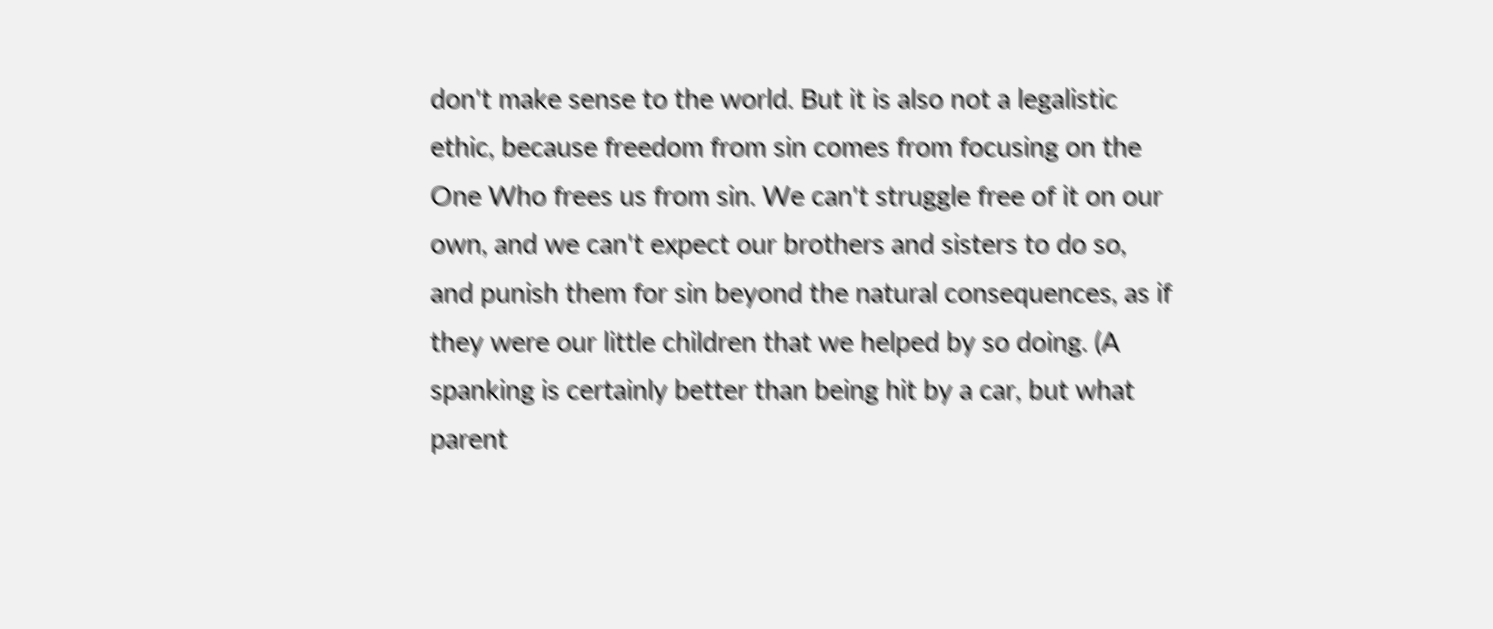don't make sense to the world. But it is also not a legalistic ethic, because freedom from sin comes from focusing on the One Who frees us from sin. We can't struggle free of it on our own, and we can't expect our brothers and sisters to do so, and punish them for sin beyond the natural consequences, as if they were our little children that we helped by so doing. (A spanking is certainly better than being hit by a car, but what parent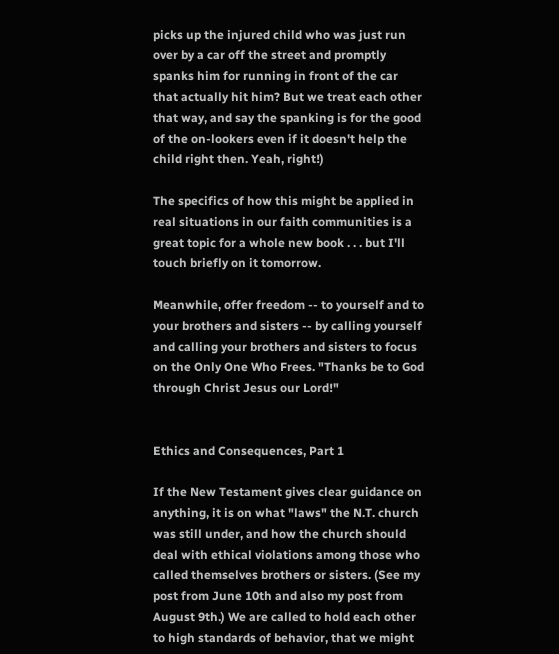picks up the injured child who was just run over by a car off the street and promptly spanks him for running in front of the car that actually hit him? But we treat each other that way, and say the spanking is for the good of the on-lookers even if it doesn't help the child right then. Yeah, right!)

The specifics of how this might be applied in real situations in our faith communities is a great topic for a whole new book . . . but I'll touch briefly on it tomorrow.

Meanwhile, offer freedom -- to yourself and to your brothers and sisters -- by calling yourself and calling your brothers and sisters to focus on the Only One Who Frees. "Thanks be to God through Christ Jesus our Lord!"


Ethics and Consequences, Part 1

If the New Testament gives clear guidance on anything, it is on what "laws" the N.T. church was still under, and how the church should deal with ethical violations among those who called themselves brothers or sisters. (See my post from June 10th and also my post from August 9th.) We are called to hold each other to high standards of behavior, that we might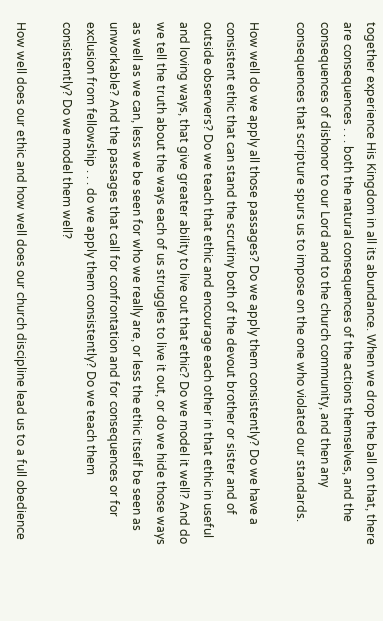together experience His Kingdom in all its abundance. When we drop the ball on that, there are consequences . . . both the natural consequences of the actions themselves, and the consequences of dishonor to our Lord and to the church community, and then any consequences that scripture spurs us to impose on the one who violated our standards.

How well do we apply all those passages? Do we apply them consistently? Do we have a consistent ethic that can stand the scrutiny both of the devout brother or sister and of outside observers? Do we teach that ethic and encourage each other in that ethic in useful and loving ways, that give greater ability to live out that ethic? Do we model it well? And do we tell the truth about the ways each of us struggles to live it out, or do we hide those ways as well as we can, less we be seen for who we really are, or less the ethic itself be seen as unworkable? And the passages that call for confrontation and for consequences or for exclusion from fellowship . . . do we apply them consistently? Do we teach them consistently? Do we model them well?

How well does our ethic and how well does our church discipline lead us to a full obedience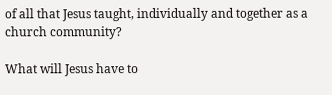of all that Jesus taught, individually and together as a church community?

What will Jesus have to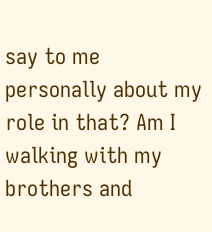say to me personally about my role in that? Am I walking with my brothers and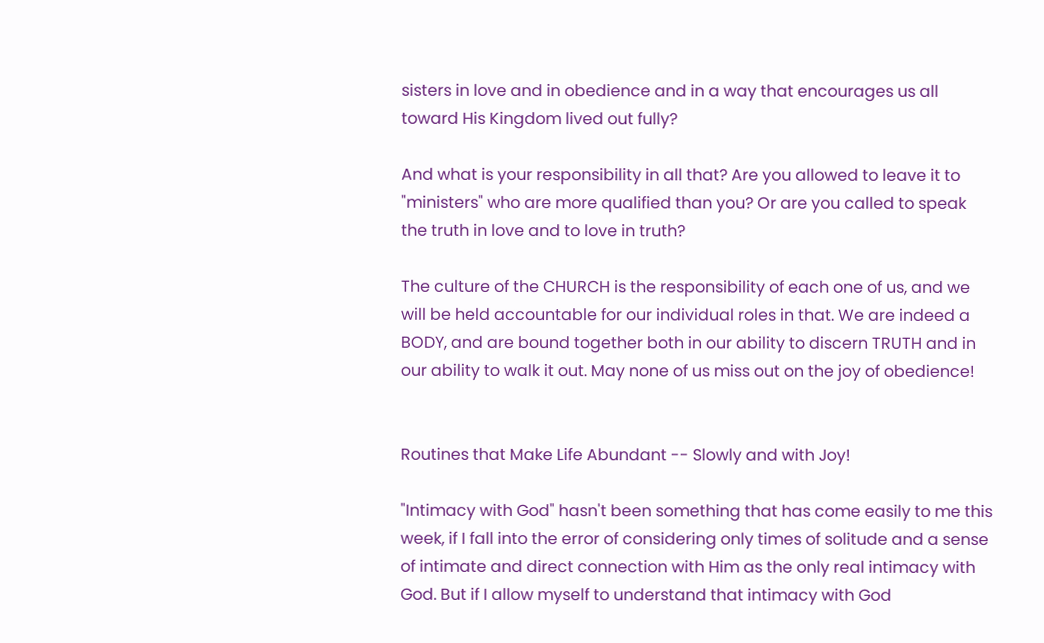sisters in love and in obedience and in a way that encourages us all toward His Kingdom lived out fully?

And what is your responsibility in all that? Are you allowed to leave it to "ministers" who are more qualified than you? Or are you called to speak the truth in love and to love in truth?

The culture of the CHURCH is the responsibility of each one of us, and we will be held accountable for our individual roles in that. We are indeed a BODY, and are bound together both in our ability to discern TRUTH and in our ability to walk it out. May none of us miss out on the joy of obedience!


Routines that Make Life Abundant -- Slowly and with Joy!

"Intimacy with God" hasn't been something that has come easily to me this week, if I fall into the error of considering only times of solitude and a sense of intimate and direct connection with Him as the only real intimacy with God. But if I allow myself to understand that intimacy with God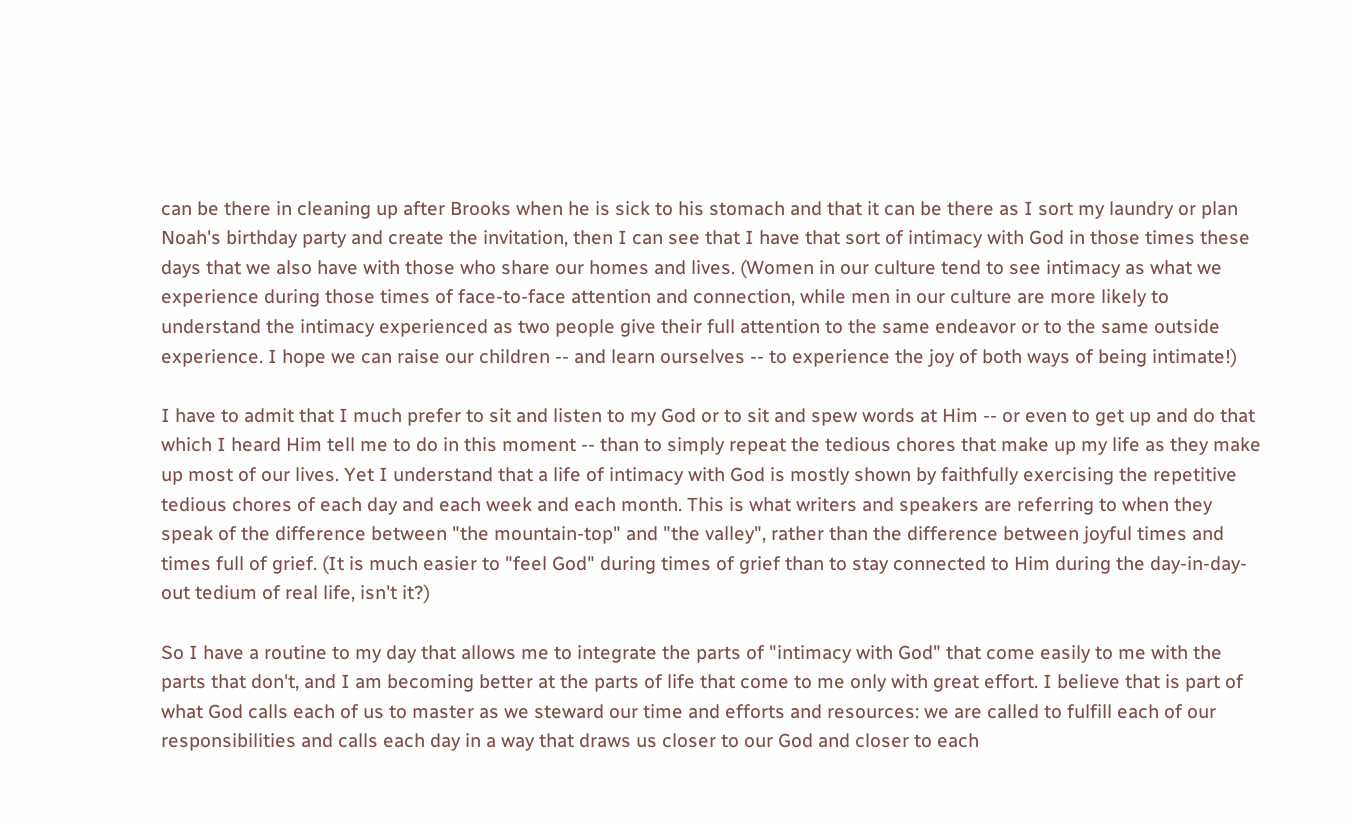can be there in cleaning up after Brooks when he is sick to his stomach and that it can be there as I sort my laundry or plan Noah's birthday party and create the invitation, then I can see that I have that sort of intimacy with God in those times these days that we also have with those who share our homes and lives. (Women in our culture tend to see intimacy as what we experience during those times of face-to-face attention and connection, while men in our culture are more likely to understand the intimacy experienced as two people give their full attention to the same endeavor or to the same outside experience. I hope we can raise our children -- and learn ourselves -- to experience the joy of both ways of being intimate!)

I have to admit that I much prefer to sit and listen to my God or to sit and spew words at Him -- or even to get up and do that which I heard Him tell me to do in this moment -- than to simply repeat the tedious chores that make up my life as they make up most of our lives. Yet I understand that a life of intimacy with God is mostly shown by faithfully exercising the repetitive tedious chores of each day and each week and each month. This is what writers and speakers are referring to when they speak of the difference between "the mountain-top" and "the valley", rather than the difference between joyful times and times full of grief. (It is much easier to "feel God" during times of grief than to stay connected to Him during the day-in-day-out tedium of real life, isn't it?)

So I have a routine to my day that allows me to integrate the parts of "intimacy with God" that come easily to me with the parts that don't, and I am becoming better at the parts of life that come to me only with great effort. I believe that is part of what God calls each of us to master as we steward our time and efforts and resources: we are called to fulfill each of our responsibilities and calls each day in a way that draws us closer to our God and closer to each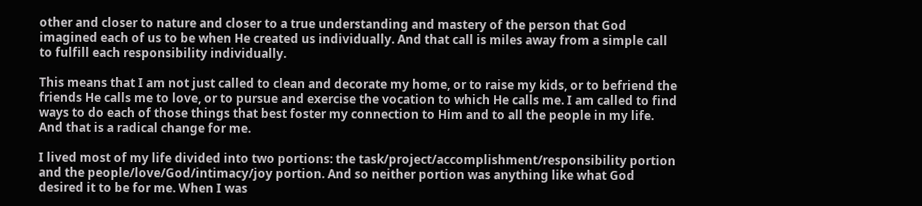other and closer to nature and closer to a true understanding and mastery of the person that God imagined each of us to be when He created us individually. And that call is miles away from a simple call to fulfill each responsibility individually.

This means that I am not just called to clean and decorate my home, or to raise my kids, or to befriend the friends He calls me to love, or to pursue and exercise the vocation to which He calls me. I am called to find ways to do each of those things that best foster my connection to Him and to all the people in my life. And that is a radical change for me.

I lived most of my life divided into two portions: the task/project/accomplishment/responsibility portion and the people/love/God/intimacy/joy portion. And so neither portion was anything like what God desired it to be for me. When I was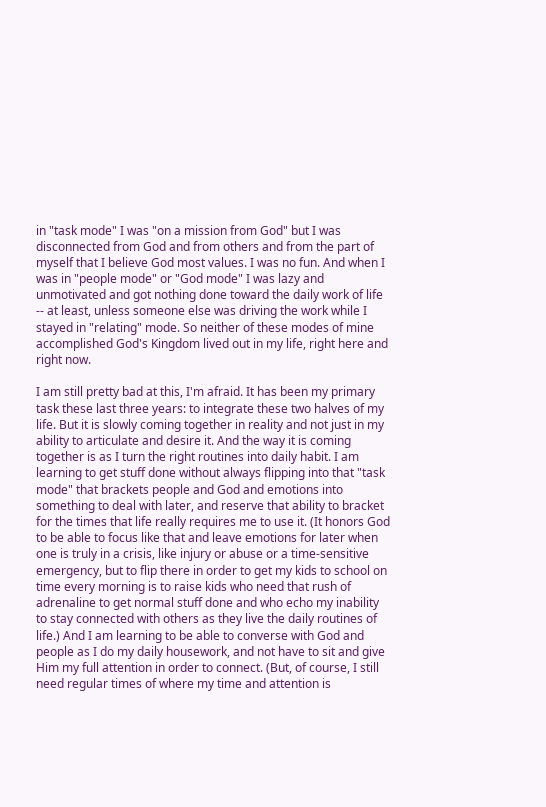in "task mode" I was "on a mission from God" but I was disconnected from God and from others and from the part of myself that I believe God most values. I was no fun. And when I was in "people mode" or "God mode" I was lazy and unmotivated and got nothing done toward the daily work of life -- at least, unless someone else was driving the work while I stayed in "relating" mode. So neither of these modes of mine accomplished God's Kingdom lived out in my life, right here and right now.

I am still pretty bad at this, I'm afraid. It has been my primary task these last three years: to integrate these two halves of my life. But it is slowly coming together in reality and not just in my ability to articulate and desire it. And the way it is coming together is as I turn the right routines into daily habit. I am learning to get stuff done without always flipping into that "task mode" that brackets people and God and emotions into something to deal with later, and reserve that ability to bracket for the times that life really requires me to use it. (It honors God to be able to focus like that and leave emotions for later when one is truly in a crisis, like injury or abuse or a time-sensitive emergency, but to flip there in order to get my kids to school on time every morning is to raise kids who need that rush of adrenaline to get normal stuff done and who echo my inability to stay connected with others as they live the daily routines of life.) And I am learning to be able to converse with God and people as I do my daily housework, and not have to sit and give Him my full attention in order to connect. (But, of course, I still need regular times of where my time and attention is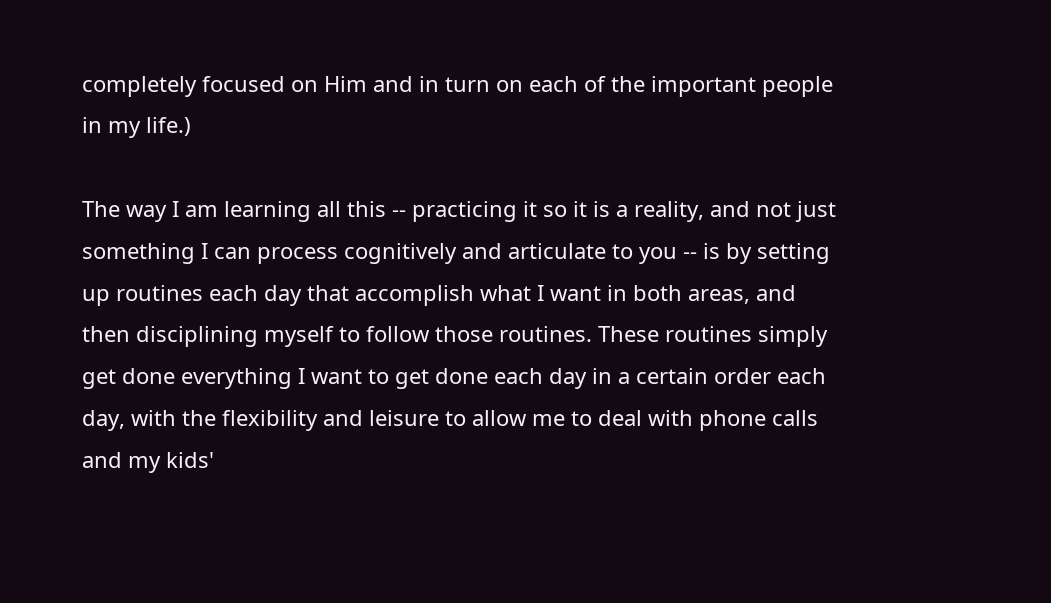completely focused on Him and in turn on each of the important people in my life.)

The way I am learning all this -- practicing it so it is a reality, and not just something I can process cognitively and articulate to you -- is by setting up routines each day that accomplish what I want in both areas, and then disciplining myself to follow those routines. These routines simply get done everything I want to get done each day in a certain order each day, with the flexibility and leisure to allow me to deal with phone calls and my kids'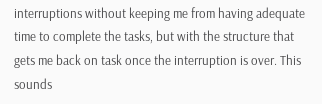interruptions without keeping me from having adequate time to complete the tasks, but with the structure that gets me back on task once the interruption is over. This sounds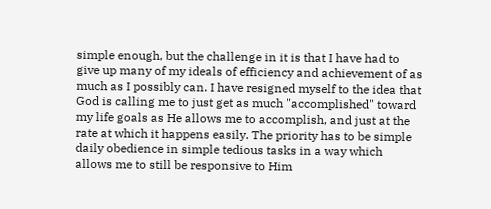simple enough, but the challenge in it is that I have had to give up many of my ideals of efficiency and achievement of as much as I possibly can. I have resigned myself to the idea that God is calling me to just get as much "accomplished" toward my life goals as He allows me to accomplish, and just at the rate at which it happens easily. The priority has to be simple daily obedience in simple tedious tasks in a way which allows me to still be responsive to Him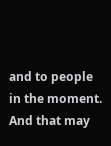and to people in the moment. And that may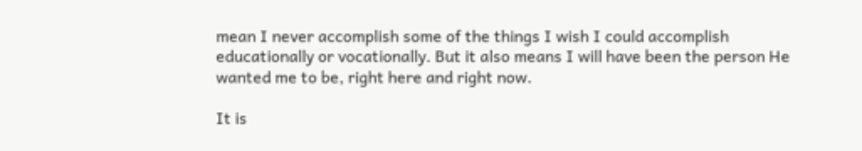mean I never accomplish some of the things I wish I could accomplish educationally or vocationally. But it also means I will have been the person He wanted me to be, right here and right now.

It is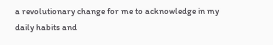a revolutionary change for me to acknowledge in my daily habits and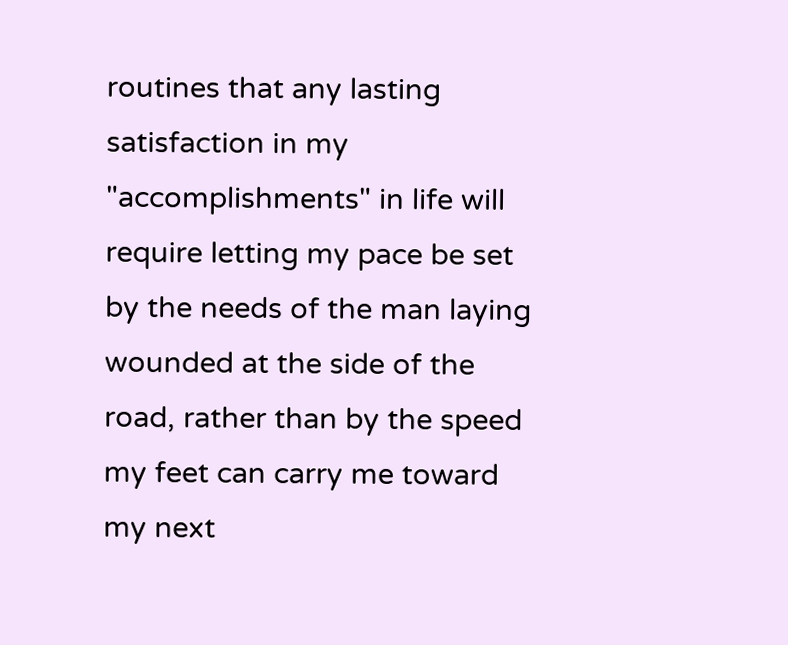routines that any lasting satisfaction in my "accomplishments" in life will require letting my pace be set by the needs of the man laying wounded at the side of the road, rather than by the speed my feet can carry me toward my next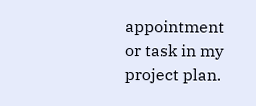appointment or task in my project plan.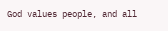God values people, and all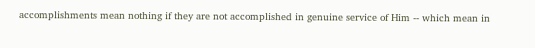accomplishments mean nothing if they are not accomplished in genuine service of Him -- which mean in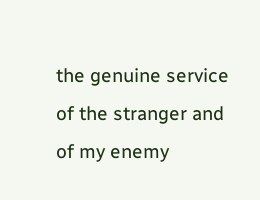the genuine service of the stranger and of my enemy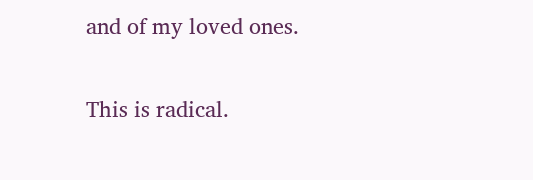and of my loved ones.

This is radical.